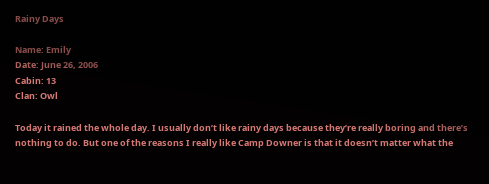Rainy Days

Name: Emily
Date: June 26, 2006
Cabin: 13
Clan: Owl

Today it rained the whole day. I usually don’t like rainy days because they’re really boring and there’s nothing to do. But one of the reasons I really like Camp Downer is that it doesn’t matter what the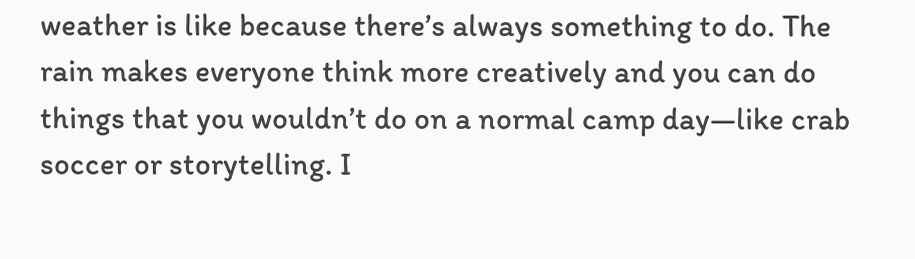weather is like because there’s always something to do. The rain makes everyone think more creatively and you can do things that you wouldn’t do on a normal camp day—like crab soccer or storytelling. I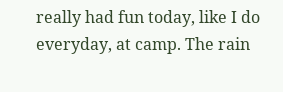really had fun today, like I do everyday, at camp. The rain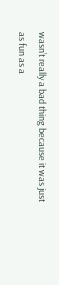wasn’t really a bad thing because it was just as fun as a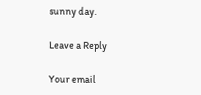sunny day.

Leave a Reply

Your email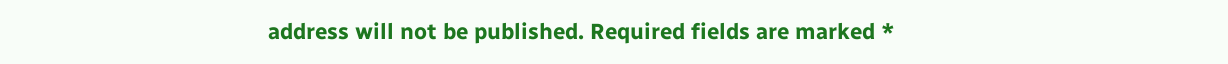address will not be published. Required fields are marked *